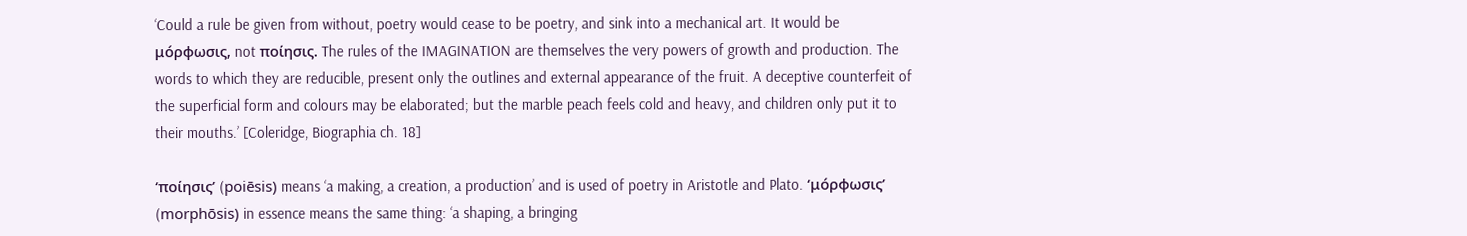‘Could a rule be given from without, poetry would cease to be poetry, and sink into a mechanical art. It would be μóρφωσις, not ποίησις. The rules of the IMAGINATION are themselves the very powers of growth and production. The words to which they are reducible, present only the outlines and external appearance of the fruit. A deceptive counterfeit of the superficial form and colours may be elaborated; but the marble peach feels cold and heavy, and children only put it to their mouths.’ [Coleridge, Biographia ch. 18]

‘ποίησις’ (poiēsis) means ‘a making, a creation, a production’ and is used of poetry in Aristotle and Plato. ‘μóρφωσις’ (morphōsis) in essence means the same thing: ‘a shaping, a bringing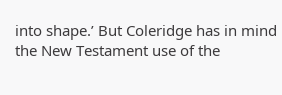into shape.’ But Coleridge has in mind the New Testament use of the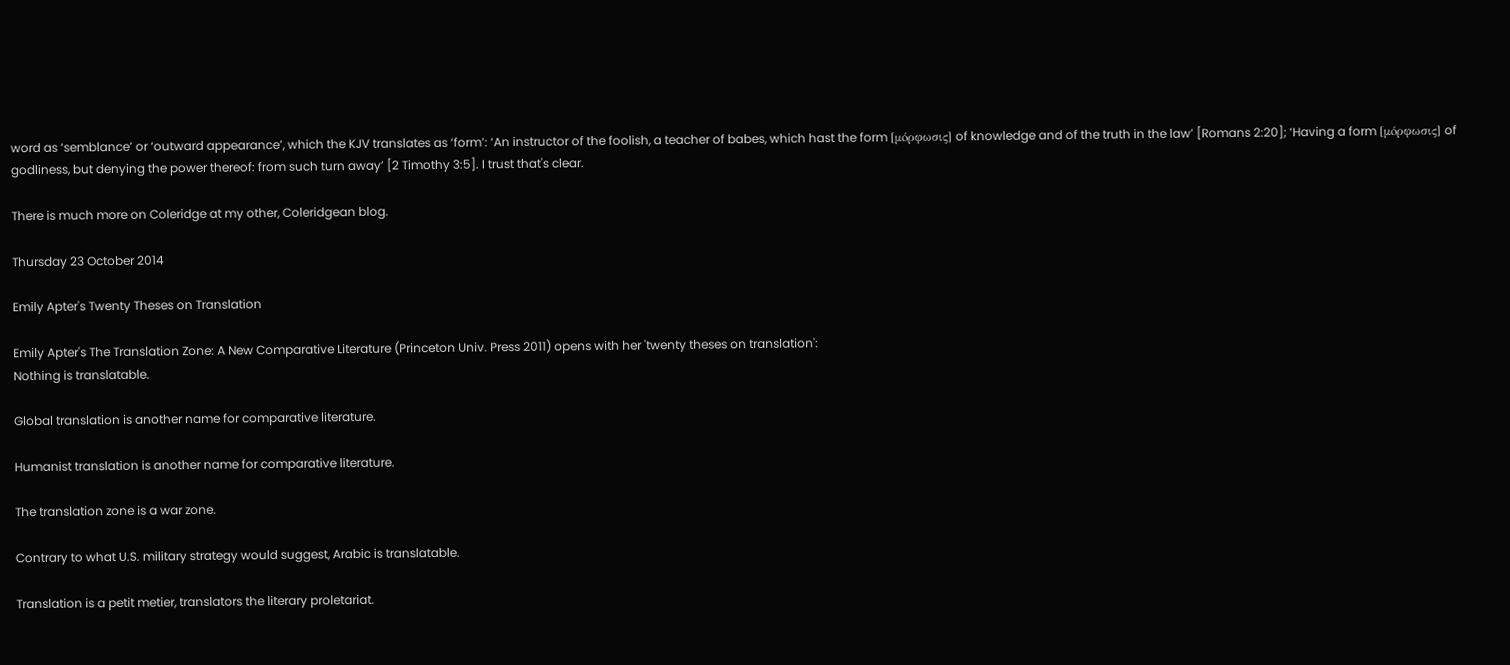word as ‘semblance’ or ‘outward appearance’, which the KJV translates as ‘form’: ‘An instructor of the foolish, a teacher of babes, which hast the form [μóρφωσις] of knowledge and of the truth in the law’ [Romans 2:20]; ‘Having a form [μóρφωσις] of godliness, but denying the power thereof: from such turn away’ [2 Timothy 3:5]. I trust that's clear.

There is much more on Coleridge at my other, Coleridgean blog.

Thursday 23 October 2014

Emily Apter's Twenty Theses on Translation

Emily Apter's The Translation Zone: A New Comparative Literature (Princeton Univ. Press 2011) opens with her 'twenty theses on translation':
Nothing is translatable.

Global translation is another name for comparative literature.

Humanist translation is another name for comparative literature.

The translation zone is a war zone.

Contrary to what U.S. military strategy would suggest, Arabic is translatable.

Translation is a petit metier, translators the literary proletariat.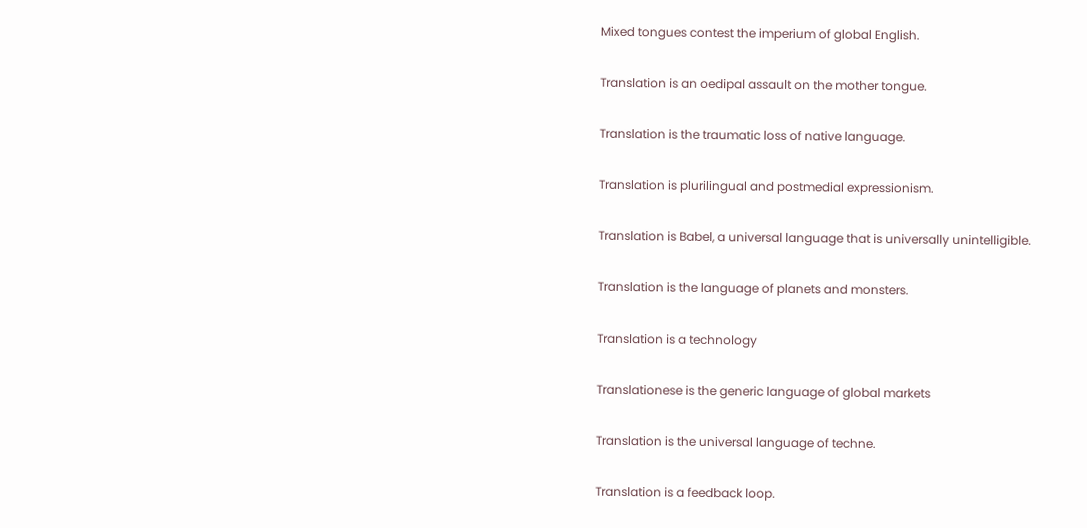Mixed tongues contest the imperium of global English.

Translation is an oedipal assault on the mother tongue.

Translation is the traumatic loss of native language.

Translation is plurilingual and postmedial expressionism.

Translation is Babel, a universal language that is universally unintelligible.

Translation is the language of planets and monsters.

Translation is a technology

Translationese is the generic language of global markets

Translation is the universal language of techne.

Translation is a feedback loop.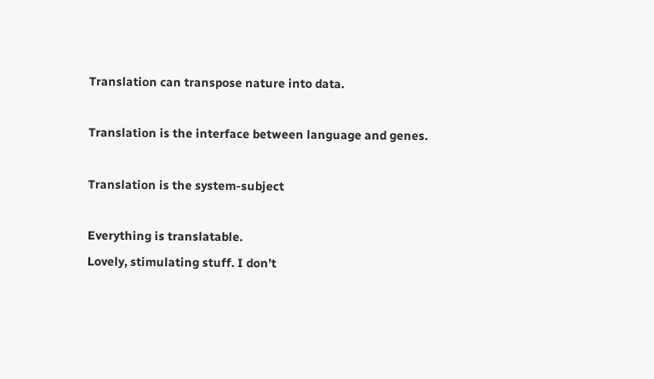Translation can transpose nature into data.

Translation is the interface between language and genes.

Translation is the system-subject

Everything is translatable.
Lovely, stimulating stuff. I don’t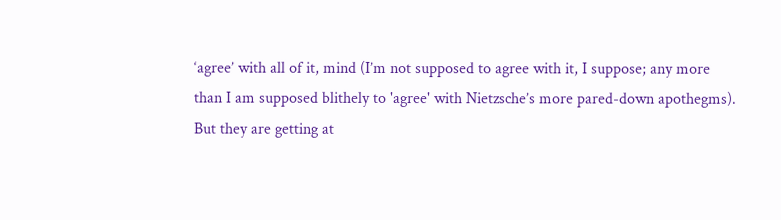‘agree’ with all of it, mind (I’m not supposed to agree with it, I suppose; any more than I am supposed blithely to 'agree' with Nietzsche’s more pared-down apothegms). But they are getting at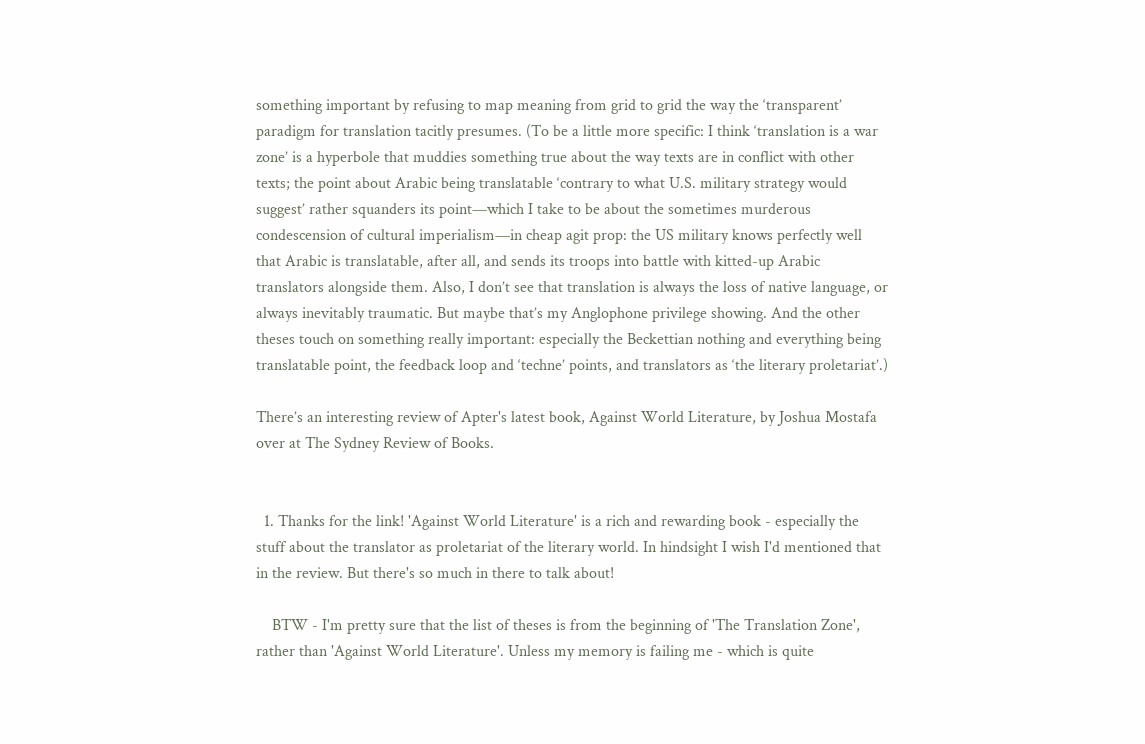something important by refusing to map meaning from grid to grid the way the ‘transparent’ paradigm for translation tacitly presumes. (To be a little more specific: I think ‘translation is a war zone’ is a hyperbole that muddies something true about the way texts are in conflict with other texts; the point about Arabic being translatable ‘contrary to what U.S. military strategy would suggest’ rather squanders its point—which I take to be about the sometimes murderous condescension of cultural imperialism—in cheap agit prop: the US military knows perfectly well that Arabic is translatable, after all, and sends its troops into battle with kitted-up Arabic translators alongside them. Also, I don’t see that translation is always the loss of native language, or always inevitably traumatic. But maybe that’s my Anglophone privilege showing. And the other theses touch on something really important: especially the Beckettian nothing and everything being translatable point, the feedback loop and ‘techne’ points, and translators as ‘the literary proletariat’.)

There’s an interesting review of Apter's latest book, Against World Literature, by Joshua Mostafa over at The Sydney Review of Books.


  1. Thanks for the link! 'Against World Literature' is a rich and rewarding book - especially the stuff about the translator as proletariat of the literary world. In hindsight I wish I'd mentioned that in the review. But there's so much in there to talk about!

    BTW - I'm pretty sure that the list of theses is from the beginning of 'The Translation Zone', rather than 'Against World Literature'. Unless my memory is failing me - which is quite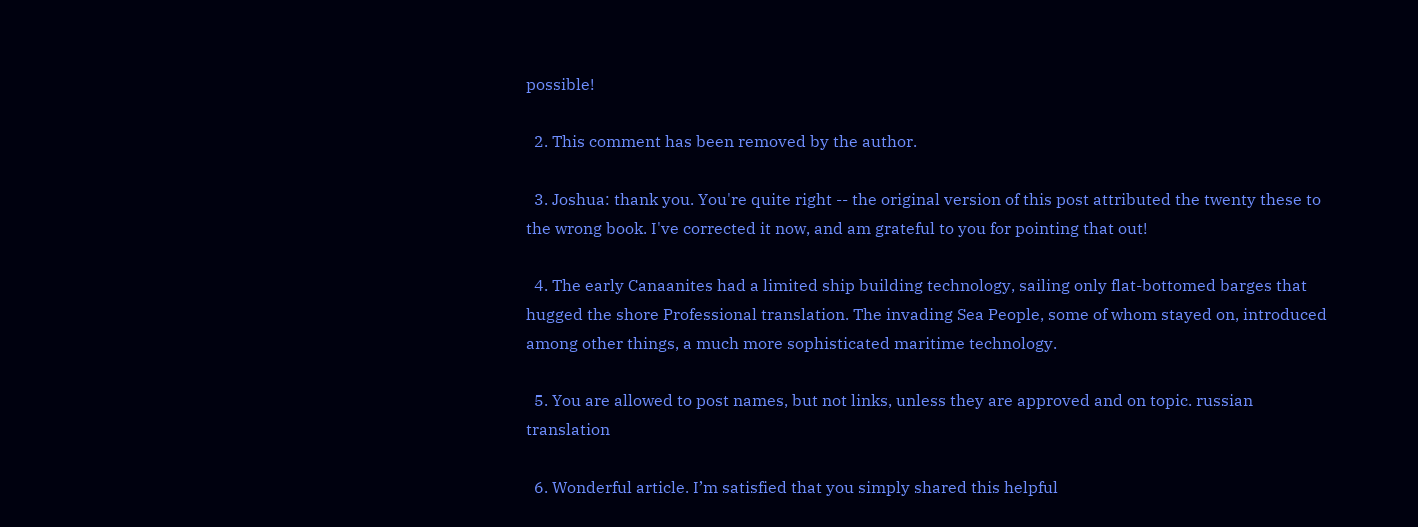possible!

  2. This comment has been removed by the author.

  3. Joshua: thank you. You're quite right -- the original version of this post attributed the twenty these to the wrong book. I've corrected it now, and am grateful to you for pointing that out!

  4. The early Canaanites had a limited ship building technology, sailing only flat-bottomed barges that hugged the shore Professional translation. The invading Sea People, some of whom stayed on, introduced among other things, a much more sophisticated maritime technology.

  5. You are allowed to post names, but not links, unless they are approved and on topic. russian translation

  6. Wonderful article. I’m satisfied that you simply shared this helpful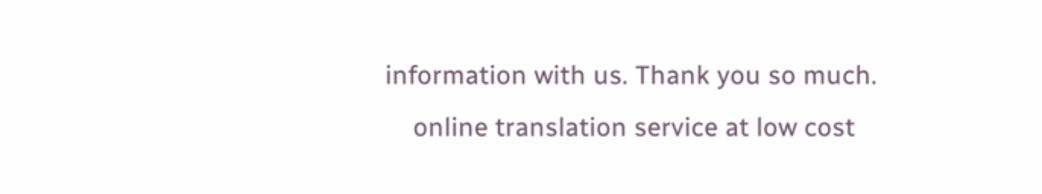information with us. Thank you so much.
    online translation service at low cost